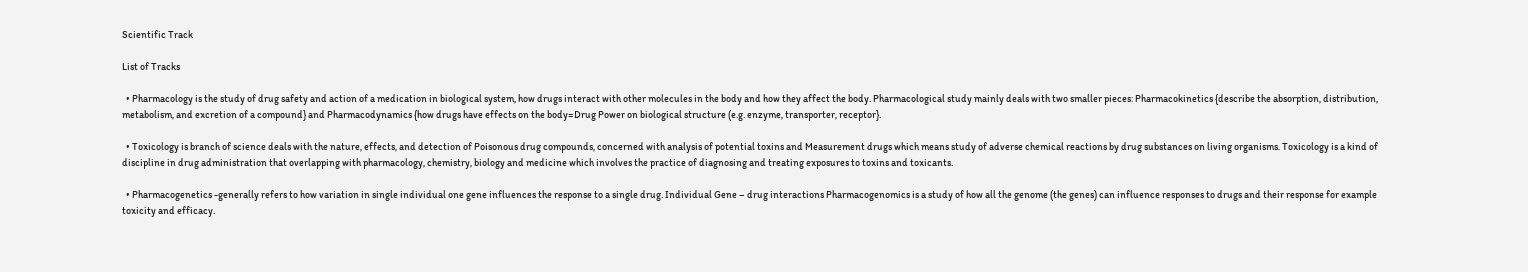Scientific Track

List of Tracks

  • Pharmacology is the study of drug safety and action of a medication in biological system, how drugs interact with other molecules in the body and how they affect the body. Pharmacological study mainly deals with two smaller pieces: Pharmacokinetics {describe the absorption, distribution, metabolism, and excretion of a compound} and Pharmacodynamics {how drugs have effects on the body=Drug Power on biological structure (e.g. enzyme, transporter, receptor}.

  • Toxicology is branch of science deals with the nature, effects, and detection of Poisonous drug compounds, concerned with analysis of potential toxins and Measurement drugs which means study of adverse chemical reactions by drug substances on living organisms. Toxicology is a kind of discipline in drug administration that overlapping with pharmacology, chemistry, biology and medicine which involves the practice of diagnosing and treating exposures to toxins and toxicants.

  • Pharmacogenetics -generally refers to how variation in single individual one gene influences the response to a single drug. Individual Gene – drug interactions Pharmacogenomics is a study of how all the genome (the genes) can influence responses to drugs and their response for example toxicity and efficacy.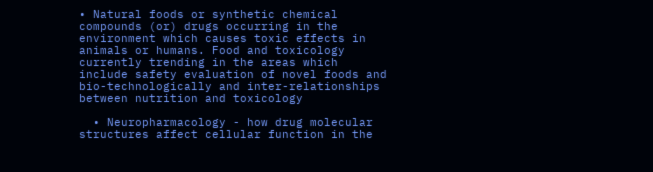• Natural foods or synthetic chemical compounds (or) drugs occurring in the environment which causes toxic effects in animals or humans. Food and toxicology currently trending in the areas which include safety evaluation of novel foods and bio-technologically and inter-relationships between nutrition and toxicology

  • Neuropharmacology - how drug molecular structures affect cellular function in the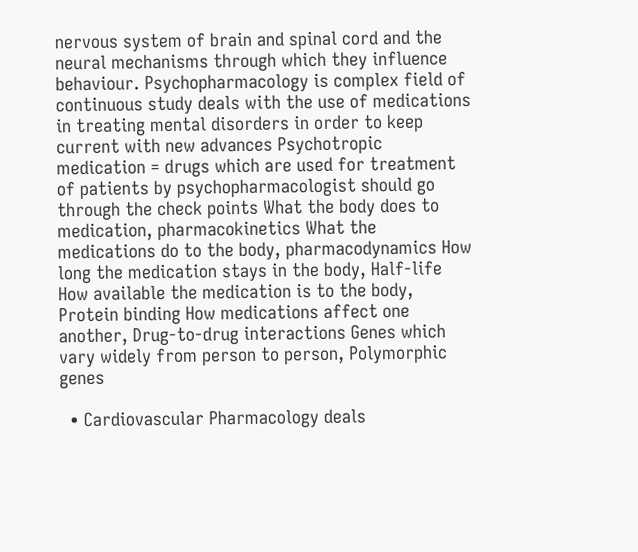nervous system of brain and spinal cord and the neural mechanisms through which they influence behaviour. Psychopharmacology is complex field of continuous study deals with the use of medications in treating mental disorders in order to keep current with new advances Psychotropic medication = drugs which are used for treatment of patients by psychopharmacologist should go through the check points What the body does to medication, pharmacokinetics What the medications do to the body, pharmacodynamics How long the medication stays in the body, Half-life How available the medication is to the body, Protein binding How medications affect one another, Drug-to-drug interactions Genes which vary widely from person to person, Polymorphic genes

  • Cardiovascular Pharmacology deals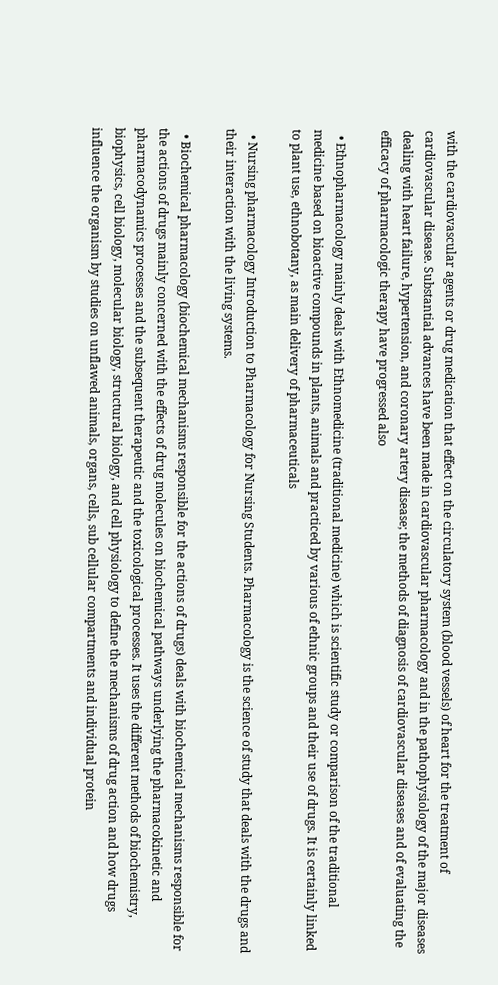with the cardiovascular agents or drug medication that effect on the circulatory system (blood vessels) of heart for the treatment of cardiovascular disease. Substantial advances have been made in cardiovascular pharmacology and in the pathophysiology of the major diseases dealing with heart failure, hypertension, and coronary artery disease; the methods of diagnosis of cardiovascular diseases and of evaluating the efficacy of pharmacologic therapy have progressed also

  • Ethnopharmacology mainly deals with Ethnomedicine (traditional medicine) which is scientific study or comparison of the traditional medicine based on bioactive compounds in plants, animals and practiced by various of ethnic groups and their use of drugs. It is certainly linked to plant use, ethnobotany, as main delivery of pharmaceuticals

  • Nursing pharmacology Introduction to Pharmacology for Nursing Students. Pharmacology is the science of study that deals with the drugs and their interaction with the living systems.

  • Biochemical pharmacology (biochemical mechanisms responsible for the actions of drugs) deals with biochemical mechanisms responsible for the actions of drugs mainly concerned with the effects of drug molecules on biochemical pathways underlying the pharmacokinetic and pharmacodynamics processes and the subsequent therapeutic and the toxicological processes. It uses the different methods of biochemistry, biophysics, cell biology, molecular biology, structural biology, and cell physiology to define the mechanisms of drug action and how drugs influence the organism by studies on unflawed animals, organs, cells, sub cellular compartments and individual protein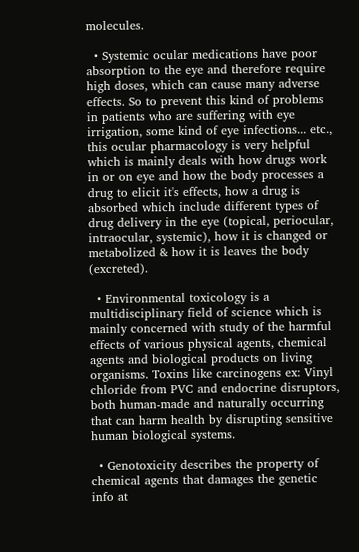molecules.

  • Systemic ocular medications have poor absorption to the eye and therefore require high doses, which can cause many adverse effects. So to prevent this kind of problems in patients who are suffering with eye irrigation, some kind of eye infections... etc., this ocular pharmacology is very helpful which is mainly deals with how drugs work in or on eye and how the body processes a drug to elicit it's effects, how a drug is absorbed which include different types of drug delivery in the eye (topical, periocular, intraocular, systemic), how it is changed or metabolized & how it is leaves the body (excreted).

  • Environmental toxicology is a multidisciplinary field of science which is mainly concerned with study of the harmful effects of various physical agents, chemical agents and biological products on living organisms. Toxins like carcinogens ex: Vinyl chloride from PVC and endocrine disruptors, both human-made and naturally occurring that can harm health by disrupting sensitive human biological systems.

  • Genotoxicity describes the property of chemical agents that damages the genetic info at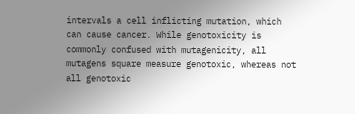intervals a cell inflicting mutation, which can cause cancer. While genotoxicity is commonly confused with mutagenicity, all mutagens square measure genotoxic, whereas not all genotoxic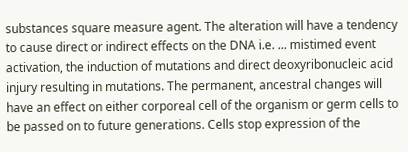substances square measure agent. The alteration will have a tendency to cause direct or indirect effects on the DNA i.e. ... mistimed event activation, the induction of mutations and direct deoxyribonucleic acid injury resulting in mutations. The permanent, ancestral changes will have an effect on either corporeal cell of the organism or germ cells to be passed on to future generations. Cells stop expression of the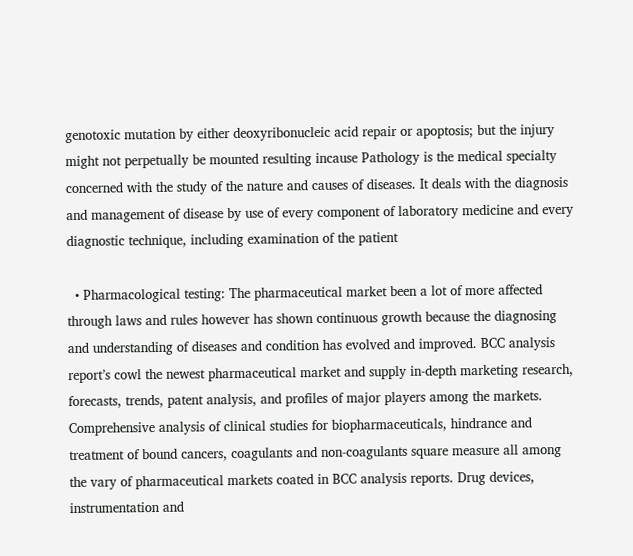genotoxic mutation by either deoxyribonucleic acid repair or apoptosis; but the injury might not perpetually be mounted resulting incause Pathology is the medical specialty concerned with the study of the nature and causes of diseases. It deals with the diagnosis and management of disease by use of every component of laboratory medicine and every diagnostic technique, including examination of the patient

  • Pharmacological testing: The pharmaceutical market been a lot of more affected through laws and rules however has shown continuous growth because the diagnosing and understanding of diseases and condition has evolved and improved. BCC analysis report’s cowl the newest pharmaceutical market and supply in-depth marketing research, forecasts, trends, patent analysis, and profiles of major players among the markets. Comprehensive analysis of clinical studies for biopharmaceuticals, hindrance and treatment of bound cancers, coagulants and non-coagulants square measure all among the vary of pharmaceutical markets coated in BCC analysis reports. Drug devices, instrumentation and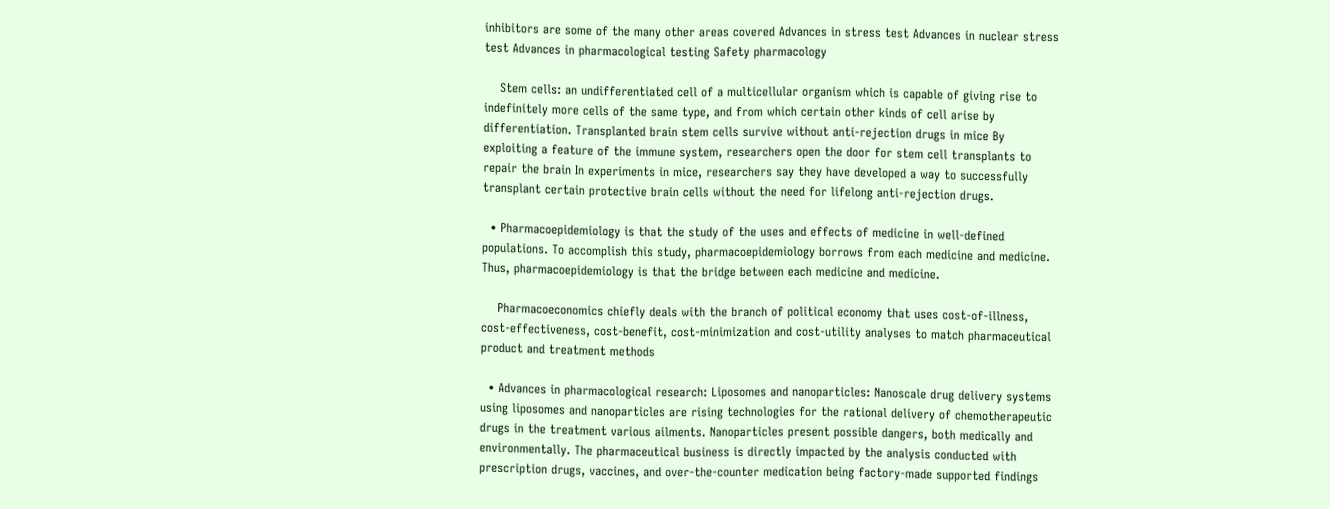inhibitors are some of the many other areas covered Advances in stress test Advances in nuclear stress test Advances in pharmacological testing Safety pharmacology

    Stem cells: an undifferentiated cell of a multicellular organism which is capable of giving rise to indefinitely more cells of the same type, and from which certain other kinds of cell arise by differentiation. Transplanted brain stem cells survive without anti-rejection drugs in mice By exploiting a feature of the immune system, researchers open the door for stem cell transplants to repair the brain In experiments in mice, researchers say they have developed a way to successfully transplant certain protective brain cells without the need for lifelong anti-rejection drugs.

  • Pharmacoepidemiology is that the study of the uses and effects of medicine in well-defined populations. To accomplish this study, pharmacoepidemiology borrows from each medicine and medicine. Thus, pharmacoepidemiology is that the bridge between each medicine and medicine.

    Pharmacoeconomics chiefly deals with the branch of political economy that uses cost-of-illness, cost-effectiveness, cost-benefit, cost-minimization and cost-utility analyses to match pharmaceutical product and treatment methods

  • Advances in pharmacological research: Liposomes and nanoparticles: Nanoscale drug delivery systems using liposomes and nanoparticles are rising technologies for the rational delivery of chemotherapeutic drugs in the treatment various ailments. Nanoparticles present possible dangers, both medically and environmentally. The pharmaceutical business is directly impacted by the analysis conducted with prescription drugs, vaccines, and over-the-counter medication being factory-made supported findings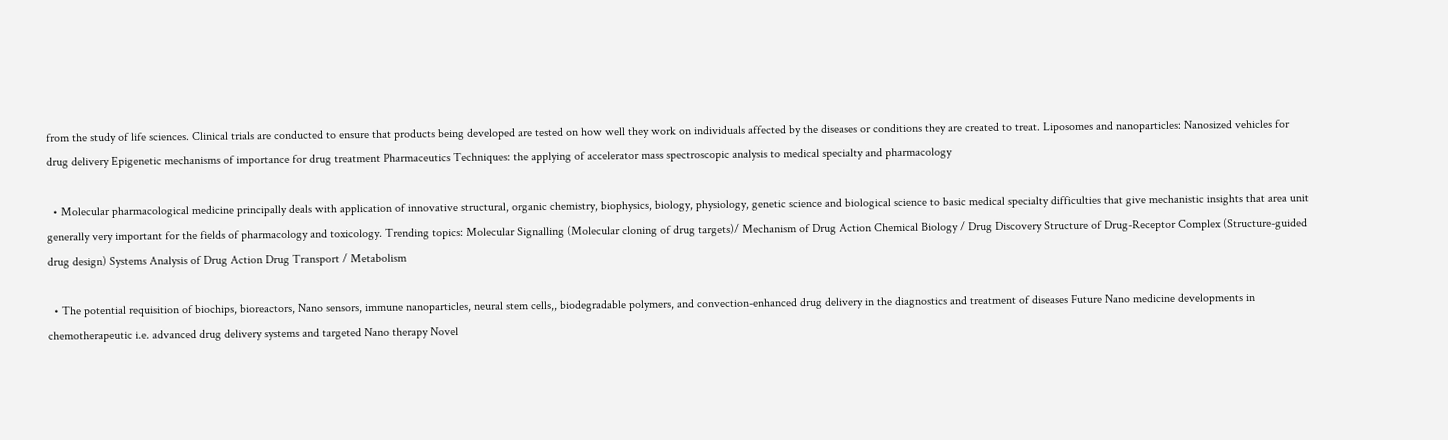from the study of life sciences. Clinical trials are conducted to ensure that products being developed are tested on how well they work on individuals affected by the diseases or conditions they are created to treat. Liposomes and nanoparticles: Nanosized vehicles for drug delivery Epigenetic mechanisms of importance for drug treatment Pharmaceutics Techniques: the applying of accelerator mass spectroscopic analysis to medical specialty and pharmacology

  • Molecular pharmacological medicine principally deals with application of innovative structural, organic chemistry, biophysics, biology, physiology, genetic science and biological science to basic medical specialty difficulties that give mechanistic insights that area unit generally very important for the fields of pharmacology and toxicology. Trending topics: Molecular Signalling (Molecular cloning of drug targets)/ Mechanism of Drug Action Chemical Biology / Drug Discovery Structure of Drug-Receptor Complex (Structure-guided drug design) Systems Analysis of Drug Action Drug Transport / Metabolism

  • The potential requisition of biochips, bioreactors, Nano sensors, immune nanoparticles, neural stem cells,, biodegradable polymers, and convection-enhanced drug delivery in the diagnostics and treatment of diseases Future Nano medicine developments in chemotherapeutic i.e. advanced drug delivery systems and targeted Nano therapy Novel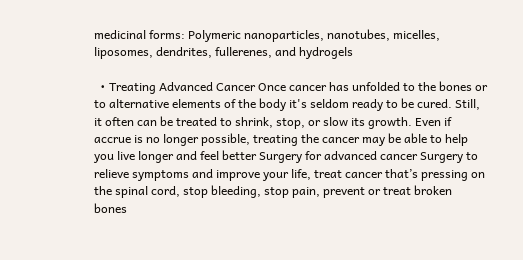medicinal forms: Polymeric nanoparticles, nanotubes, micelles, liposomes, dendrites, fullerenes, and hydrogels

  • Treating Advanced Cancer Once cancer has unfolded to the bones or to alternative elements of the body it's seldom ready to be cured. Still, it often can be treated to shrink, stop, or slow its growth. Even if accrue is no longer possible, treating the cancer may be able to help you live longer and feel better Surgery for advanced cancer Surgery to relieve symptoms and improve your life, treat cancer that’s pressing on the spinal cord, stop bleeding, stop pain, prevent or treat broken bones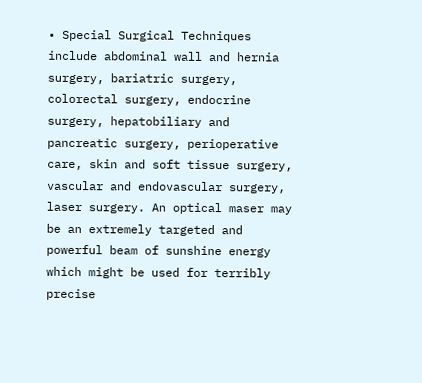• Special Surgical Techniques include abdominal wall and hernia surgery, bariatric surgery, colorectal surgery, endocrine surgery, hepatobiliary and pancreatic surgery, perioperative care, skin and soft tissue surgery, vascular and endovascular surgery, laser surgery. An optical maser may be an extremely targeted and powerful beam of sunshine energy which might be used for terribly precise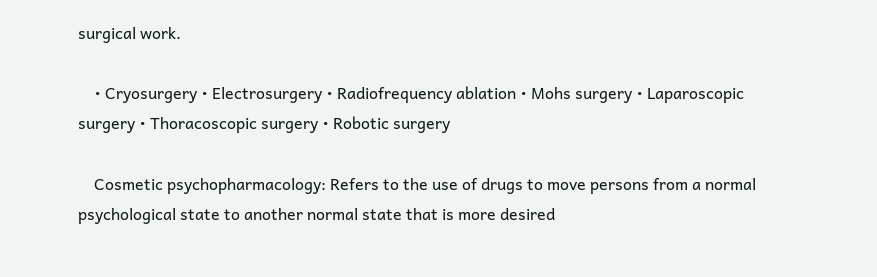surgical work.

    • Cryosurgery • Electrosurgery • Radiofrequency ablation • Mohs surgery • Laparoscopic surgery • Thoracoscopic surgery • Robotic surgery

    Cosmetic psychopharmacology: Refers to the use of drugs to move persons from a normal psychological state to another normal state that is more desired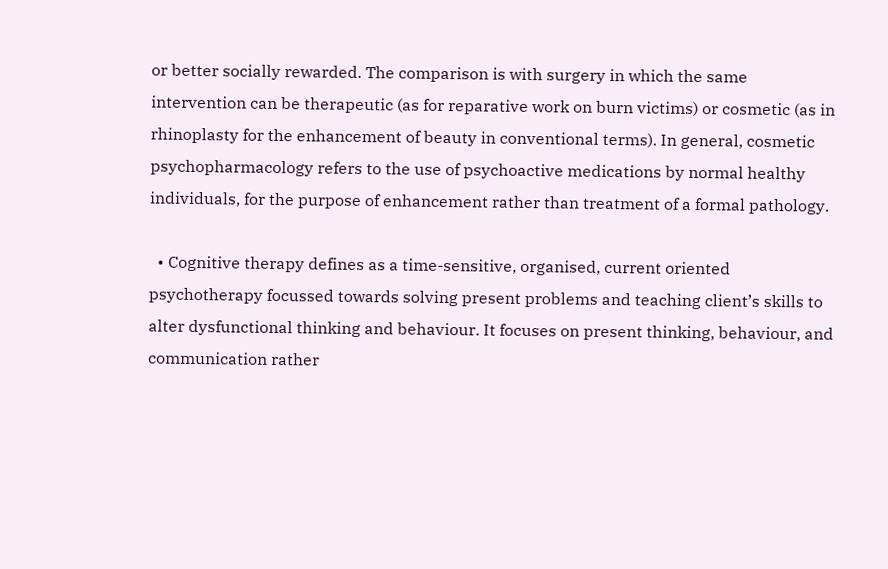or better socially rewarded. The comparison is with surgery in which the same intervention can be therapeutic (as for reparative work on burn victims) or cosmetic (as in rhinoplasty for the enhancement of beauty in conventional terms). In general, cosmetic psychopharmacology refers to the use of psychoactive medications by normal healthy individuals, for the purpose of enhancement rather than treatment of a formal pathology.

  • Cognitive therapy defines as a time-sensitive, organised, current oriented psychotherapy focussed towards solving present problems and teaching client’s skills to alter dysfunctional thinking and behaviour. It focuses on present thinking, behaviour, and communication rather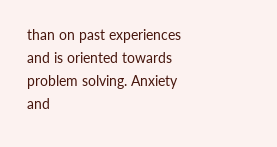than on past experiences and is oriented towards problem solving. Anxiety and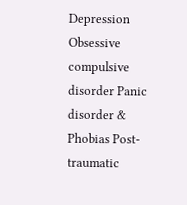Depression Obsessive compulsive disorder Panic disorder & Phobias Post-traumatic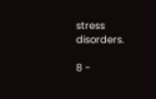stress disorders.

8 -